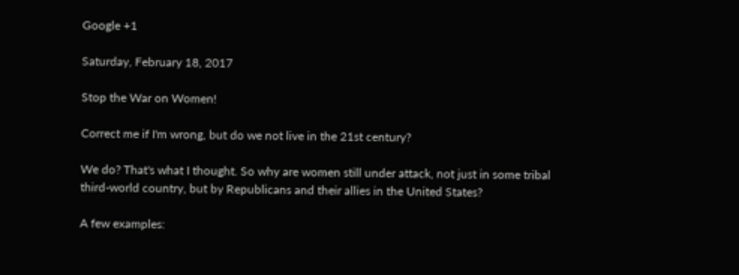Google +1

Saturday, February 18, 2017

Stop the War on Women!

Correct me if I'm wrong, but do we not live in the 21st century?

We do? That's what I thought. So why are women still under attack, not just in some tribal third-world country, but by Republicans and their allies in the United States?

A few examples: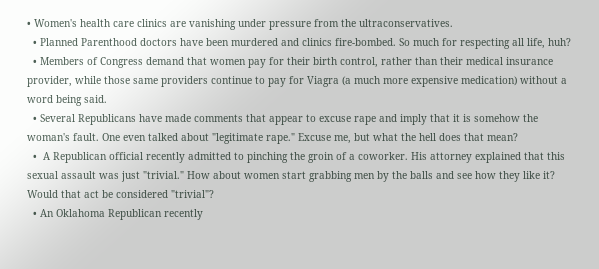• Women's health care clinics are vanishing under pressure from the ultraconservatives.
  • Planned Parenthood doctors have been murdered and clinics fire-bombed. So much for respecting all life, huh?
  • Members of Congress demand that women pay for their birth control, rather than their medical insurance provider, while those same providers continue to pay for Viagra (a much more expensive medication) without a word being said.
  • Several Republicans have made comments that appear to excuse rape and imply that it is somehow the woman's fault. One even talked about "legitimate rape." Excuse me, but what the hell does that mean?
  •  A Republican official recently admitted to pinching the groin of a coworker. His attorney explained that this sexual assault was just "trivial." How about women start grabbing men by the balls and see how they like it? Would that act be considered "trivial"?
  • An Oklahoma Republican recently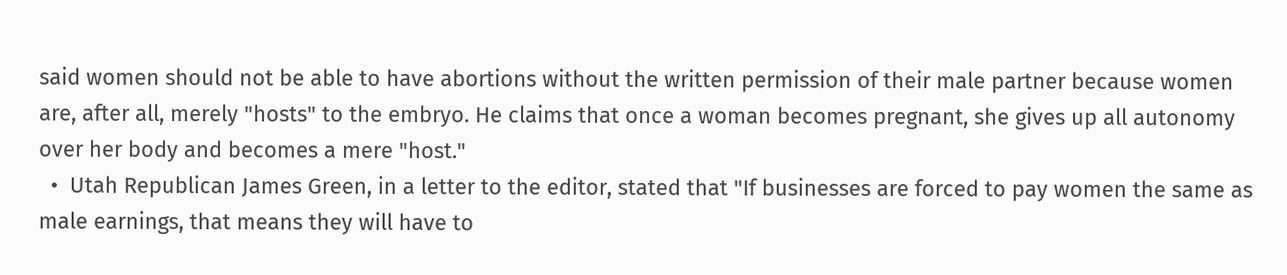said women should not be able to have abortions without the written permission of their male partner because women are, after all, merely "hosts" to the embryo. He claims that once a woman becomes pregnant, she gives up all autonomy over her body and becomes a mere "host."
  •  Utah Republican James Green, in a letter to the editor, stated that "If businesses are forced to pay women the same as male earnings, that means they will have to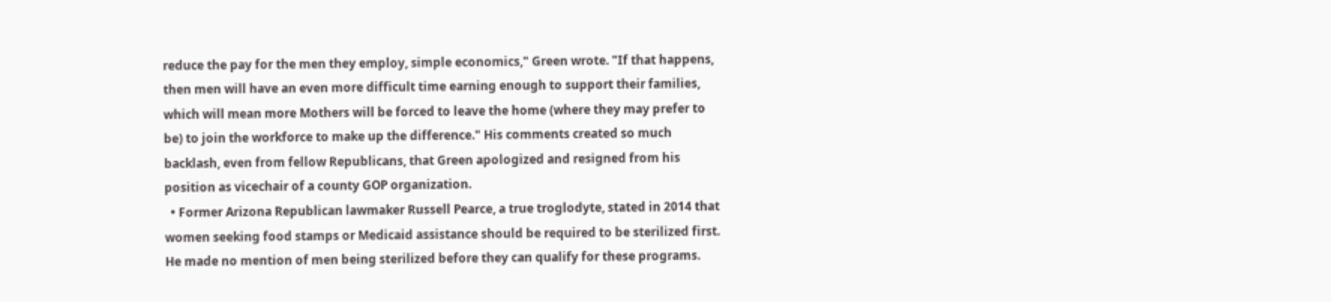reduce the pay for the men they employ, simple economics," Green wrote. "If that happens, then men will have an even more difficult time earning enough to support their families, which will mean more Mothers will be forced to leave the home (where they may prefer to be) to join the workforce to make up the difference." His comments created so much backlash, even from fellow Republicans, that Green apologized and resigned from his position as vicechair of a county GOP organization.
  • Former Arizona Republican lawmaker Russell Pearce, a true troglodyte, stated in 2014 that women seeking food stamps or Medicaid assistance should be required to be sterilized first. He made no mention of men being sterilized before they can qualify for these programs.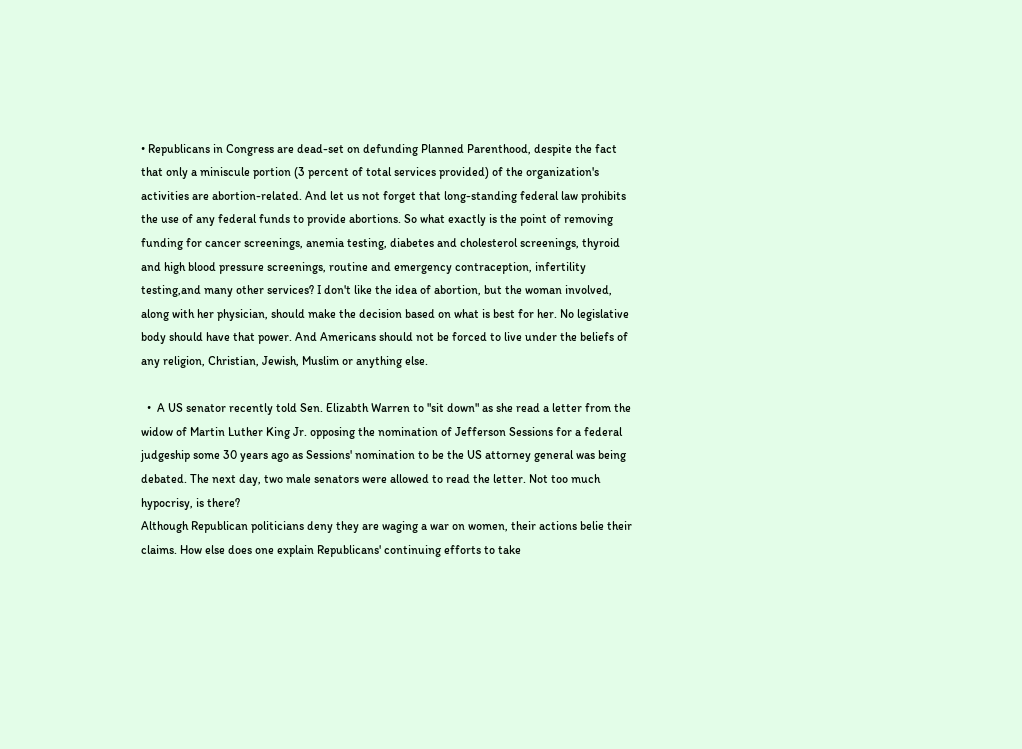• Republicans in Congress are dead-set on defunding Planned Parenthood, despite the fact that only a miniscule portion (3 percent of total services provided) of the organization's activities are abortion-related. And let us not forget that long-standing federal law prohibits the use of any federal funds to provide abortions. So what exactly is the point of removing funding for cancer screenings, anemia testing, diabetes and cholesterol screenings, thyroid and high blood pressure screenings, routine and emergency contraception, infertility testing,and many other services? I don't like the idea of abortion, but the woman involved, along with her physician, should make the decision based on what is best for her. No legislative body should have that power. And Americans should not be forced to live under the beliefs of any religion, Christian, Jewish, Muslim or anything else.

  •  A US senator recently told Sen. Elizabth Warren to "sit down" as she read a letter from the widow of Martin Luther King Jr. opposing the nomination of Jefferson Sessions for a federal judgeship some 30 years ago as Sessions' nomination to be the US attorney general was being debated. The next day, two male senators were allowed to read the letter. Not too much hypocrisy, is there?
Although Republican politicians deny they are waging a war on women, their actions belie their claims. How else does one explain Republicans' continuing efforts to take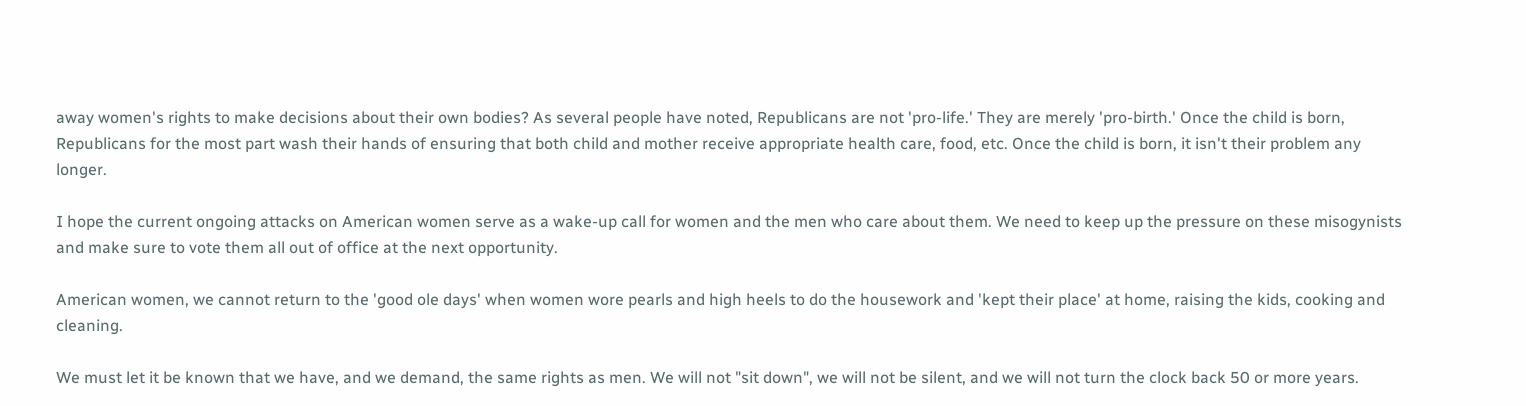away women's rights to make decisions about their own bodies? As several people have noted, Republicans are not 'pro-life.' They are merely 'pro-birth.' Once the child is born, Republicans for the most part wash their hands of ensuring that both child and mother receive appropriate health care, food, etc. Once the child is born, it isn't their problem any longer.

I hope the current ongoing attacks on American women serve as a wake-up call for women and the men who care about them. We need to keep up the pressure on these misogynists and make sure to vote them all out of office at the next opportunity.

American women, we cannot return to the 'good ole days' when women wore pearls and high heels to do the housework and 'kept their place' at home, raising the kids, cooking and cleaning.

We must let it be known that we have, and we demand, the same rights as men. We will not "sit down", we will not be silent, and we will not turn the clock back 50 or more years.